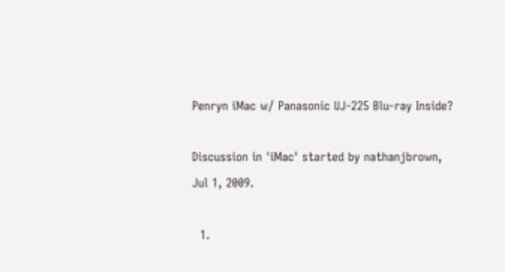Penryn iMac w/ Panasonic UJ-225 Blu-ray Inside?

Discussion in 'iMac' started by nathanjbrown, Jul 1, 2009.

  1.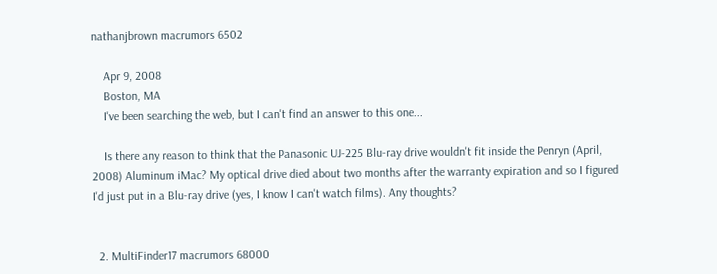nathanjbrown macrumors 6502

    Apr 9, 2008
    Boston, MA
    I've been searching the web, but I can't find an answer to this one...

    Is there any reason to think that the Panasonic UJ-225 Blu-ray drive wouldn't fit inside the Penryn (April, 2008) Aluminum iMac? My optical drive died about two months after the warranty expiration and so I figured I'd just put in a Blu-ray drive (yes, I know I can't watch films). Any thoughts?


  2. MultiFinder17 macrumors 68000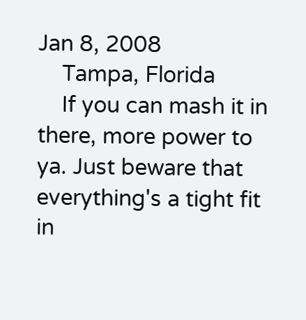Jan 8, 2008
    Tampa, Florida
    If you can mash it in there, more power to ya. Just beware that everything's a tight fit in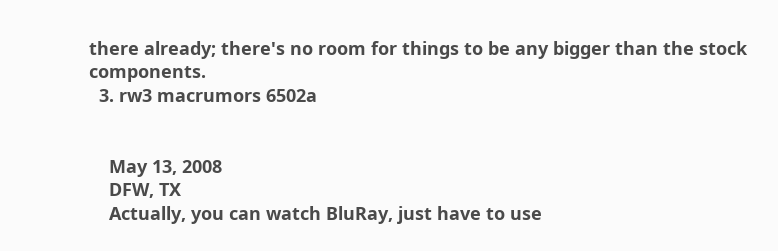there already; there's no room for things to be any bigger than the stock components.
  3. rw3 macrumors 6502a


    May 13, 2008
    DFW, TX
    Actually, you can watch BluRay, just have to use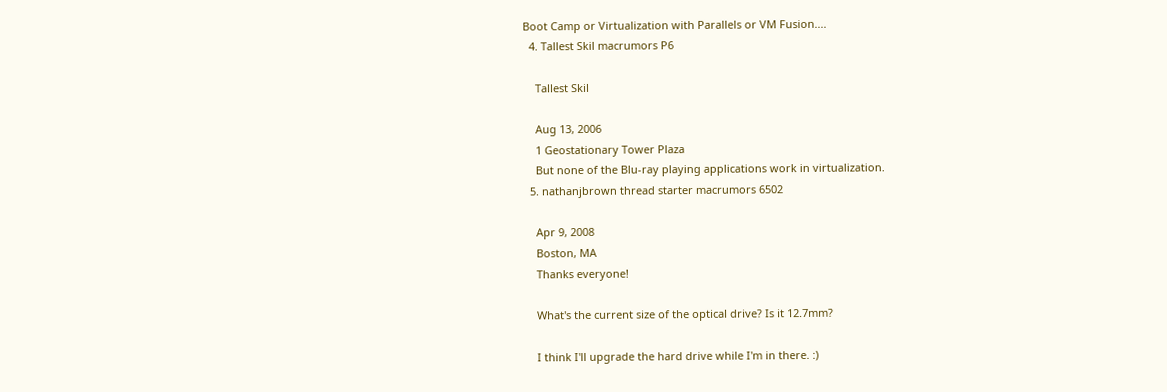Boot Camp or Virtualization with Parallels or VM Fusion....
  4. Tallest Skil macrumors P6

    Tallest Skil

    Aug 13, 2006
    1 Geostationary Tower Plaza
    But none of the Blu-ray playing applications work in virtualization.
  5. nathanjbrown thread starter macrumors 6502

    Apr 9, 2008
    Boston, MA
    Thanks everyone!

    What's the current size of the optical drive? Is it 12.7mm?

    I think I'll upgrade the hard drive while I'm in there. :)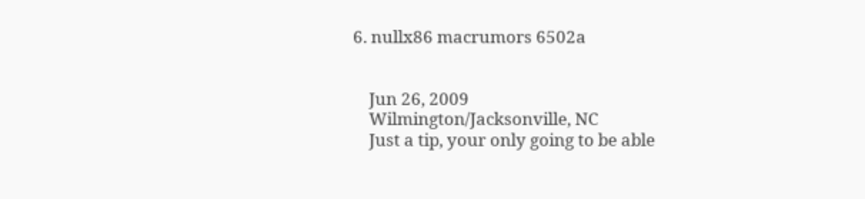6. nullx86 macrumors 6502a


    Jun 26, 2009
    Wilmington/Jacksonville, NC
    Just a tip, your only going to be able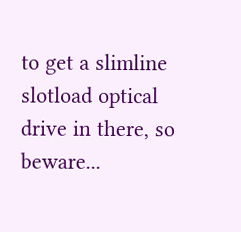to get a slimline slotload optical drive in there, so beware...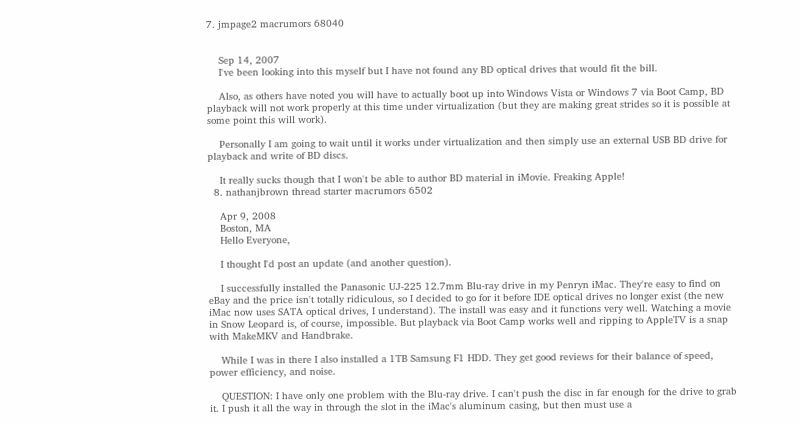7. jmpage2 macrumors 68040


    Sep 14, 2007
    I've been looking into this myself but I have not found any BD optical drives that would fit the bill.

    Also, as others have noted you will have to actually boot up into Windows Vista or Windows 7 via Boot Camp, BD playback will not work properly at this time under virtualization (but they are making great strides so it is possible at some point this will work).

    Personally I am going to wait until it works under virtualization and then simply use an external USB BD drive for playback and write of BD discs.

    It really sucks though that I won't be able to author BD material in iMovie. Freaking Apple!
  8. nathanjbrown thread starter macrumors 6502

    Apr 9, 2008
    Boston, MA
    Hello Everyone,

    I thought I'd post an update (and another question).

    I successfully installed the Panasonic UJ-225 12.7mm Blu-ray drive in my Penryn iMac. They're easy to find on eBay and the price isn't totally ridiculous, so I decided to go for it before IDE optical drives no longer exist (the new iMac now uses SATA optical drives, I understand). The install was easy and it functions very well. Watching a movie in Snow Leopard is, of course, impossible. But playback via Boot Camp works well and ripping to AppleTV is a snap with MakeMKV and Handbrake.

    While I was in there I also installed a 1TB Samsung F1 HDD. They get good reviews for their balance of speed, power efficiency, and noise.

    QUESTION: I have only one problem with the Blu-ray drive. I can't push the disc in far enough for the drive to grab it. I push it all the way in through the slot in the iMac's aluminum casing, but then must use a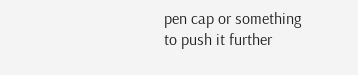pen cap or something to push it further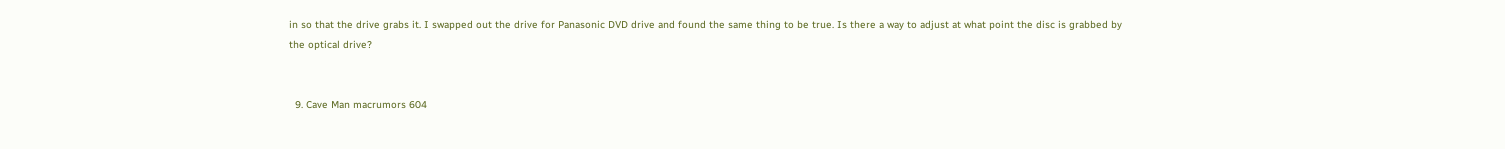in so that the drive grabs it. I swapped out the drive for Panasonic DVD drive and found the same thing to be true. Is there a way to adjust at what point the disc is grabbed by the optical drive?


  9. Cave Man macrumors 604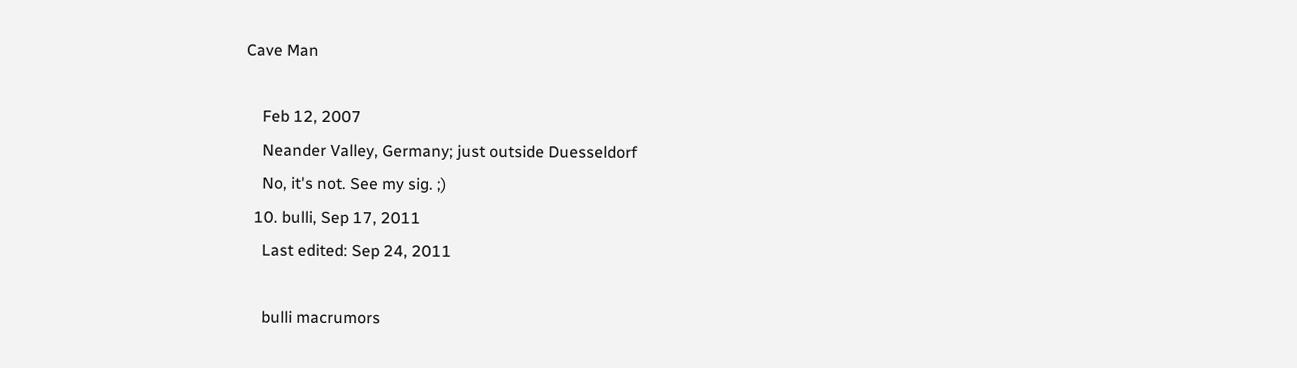Cave Man

    Feb 12, 2007
    Neander Valley, Germany; just outside Duesseldorf
    No, it's not. See my sig. ;)
  10. bulli, Sep 17, 2011
    Last edited: Sep 24, 2011

    bulli macrumors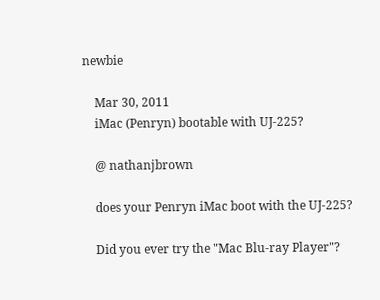newbie

    Mar 30, 2011
    iMac (Penryn) bootable with UJ-225?

    @ nathanjbrown

    does your Penryn iMac boot with the UJ-225?

    Did you ever try the "Mac Blu-ray Player"?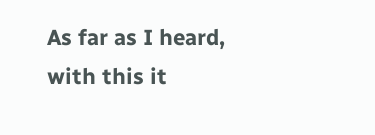As far as I heard, with this it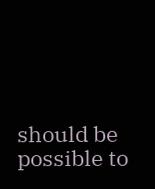should be possible to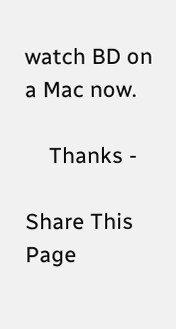watch BD on a Mac now.

    Thanks -

Share This Page